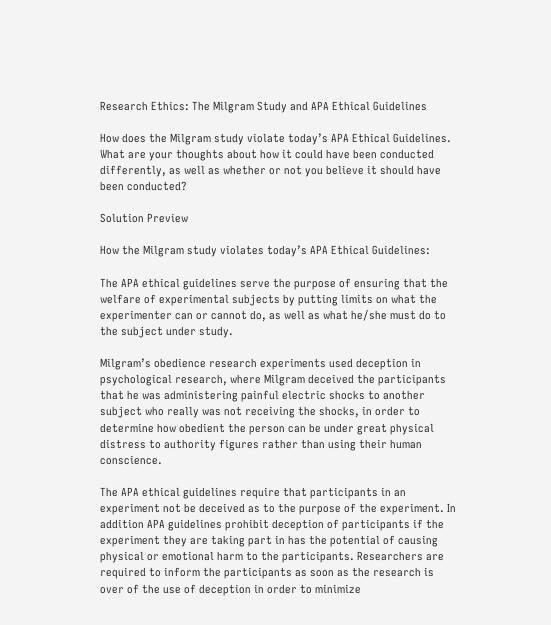Research Ethics: The Milgram Study and APA Ethical Guidelines

How does the Milgram study violate today’s APA Ethical Guidelines. What are your thoughts about how it could have been conducted differently, as well as whether or not you believe it should have been conducted?

Solution Preview

How the Milgram study violates today’s APA Ethical Guidelines:

The APA ethical guidelines serve the purpose of ensuring that the welfare of experimental subjects by putting limits on what the experimenter can or cannot do, as well as what he/she must do to the subject under study.

Milgram’s obedience research experiments used deception in psychological research, where Milgram deceived the participants that he was administering painful electric shocks to another subject who really was not receiving the shocks, in order to determine how obedient the person can be under great physical distress to authority figures rather than using their human conscience.

The APA ethical guidelines require that participants in an experiment not be deceived as to the purpose of the experiment. In addition APA guidelines prohibit deception of participants if the experiment they are taking part in has the potential of causing physical or emotional harm to the participants. Researchers are required to inform the participants as soon as the research is over of the use of deception in order to minimize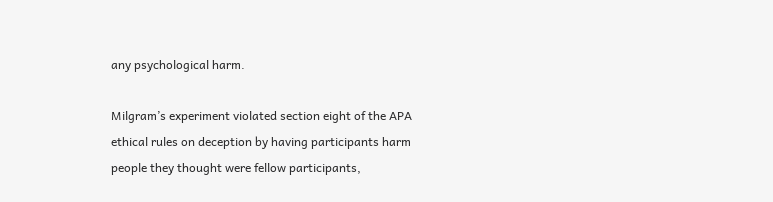any psychological harm.

Milgram’s experiment violated section eight of the APA ethical rules on deception by having participants harm people they thought were fellow participants,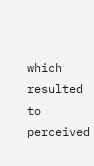which resulted to perceived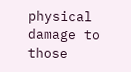physical damage to those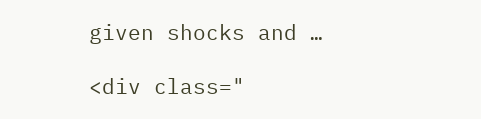given shocks and …

<div class="